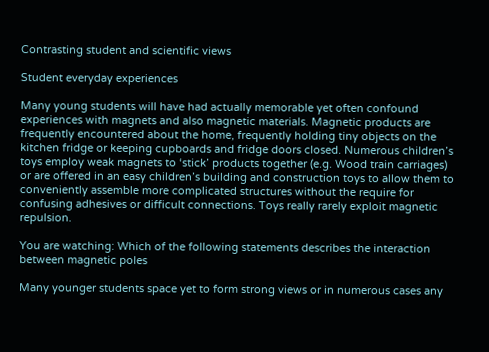Contrasting student and scientific views

Student everyday experiences

Many young students will have had actually memorable yet often confound experiences with magnets and also magnetic materials. Magnetic products are frequently encountered about the home, frequently holding tiny objects on the kitchen fridge or keeping cupboards and fridge doors closed. Numerous children’s toys employ weak magnets to ‘stick’ products together (e.g. Wood train carriages) or are offered in an easy children’s building and construction toys to allow them to conveniently assemble more complicated structures without the require for confusing adhesives or difficult connections. Toys really rarely exploit magnetic repulsion.

You are watching: Which of the following statements describes the interaction between magnetic poles

Many younger students space yet to form strong views or in numerous cases any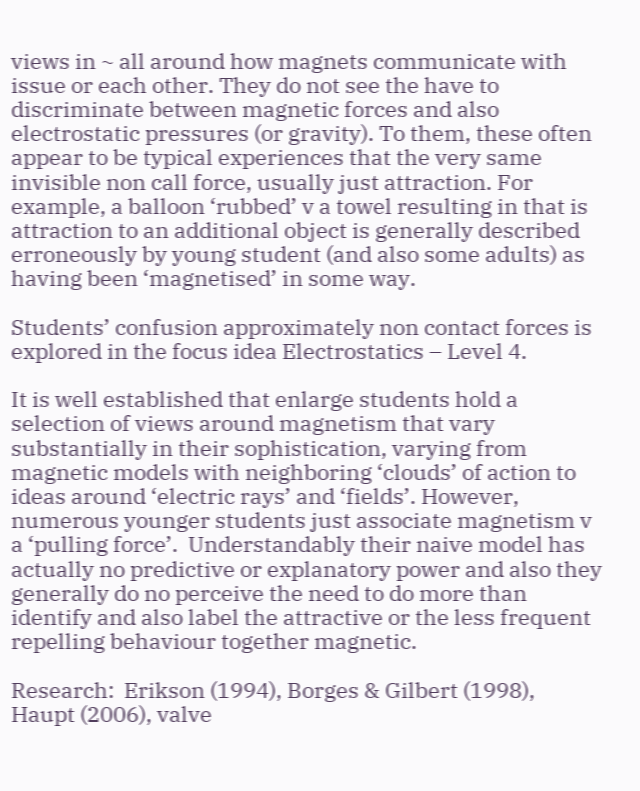views in ~ all around how magnets communicate with issue or each other. They do not see the have to discriminate between magnetic forces and also electrostatic pressures (or gravity). To them, these often appear to be typical experiences that the very same invisible non call force, usually just attraction. For example, a balloon ‘rubbed’ v a towel resulting in that is attraction to an additional object is generally described erroneously by young student (and also some adults) as having been ‘magnetised’ in some way.

Students’ confusion approximately non contact forces is explored in the focus idea Electrostatics – Level 4.

It is well established that enlarge students hold a selection of views around magnetism that vary substantially in their sophistication, varying from magnetic models with neighboring ‘clouds’ of action to ideas around ‘electric rays’ and ‘fields’. However, numerous younger students just associate magnetism v a ‘pulling force’.  Understandably their naive model has actually no predictive or explanatory power and also they generally do no perceive the need to do more than identify and also label the attractive or the less frequent repelling behaviour together magnetic.

Research:  Erikson (1994), Borges & Gilbert (1998), Haupt (2006), valve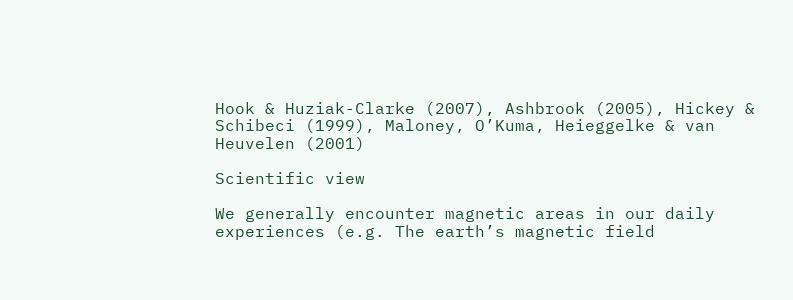Hook & Huziak-Clarke (2007), Ashbrook (2005), Hickey & Schibeci (1999), Maloney, O’Kuma, Heieggelke & van Heuvelen (2001)

Scientific view

We generally encounter magnetic areas in our daily experiences (e.g. The earth’s magnetic field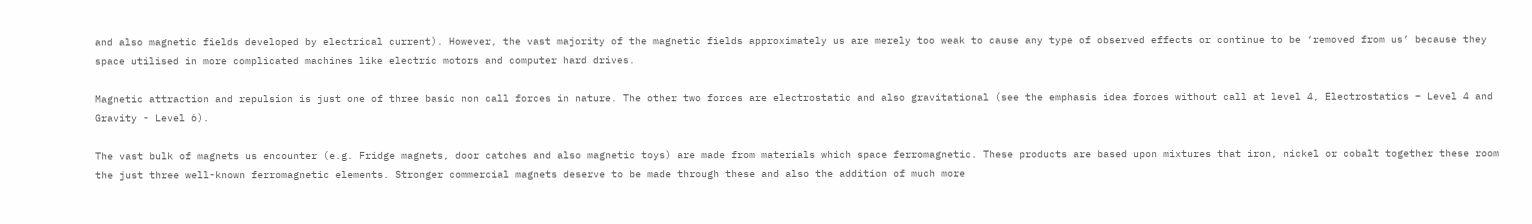and also magnetic fields developed by electrical current). However, the vast majority of the magnetic fields approximately us are merely too weak to cause any type of observed effects or continue to be ‘removed from us’ because they space utilised in more complicated machines like electric motors and computer hard drives.

Magnetic attraction and repulsion is just one of three basic non call forces in nature. The other two forces are electrostatic and also gravitational (see the emphasis idea forces without call at level 4, Electrostatics – Level 4 and Gravity - Level 6).

The vast bulk of magnets us encounter (e.g. Fridge magnets, door catches and also magnetic toys) are made from materials which space ferromagnetic. These products are based upon mixtures that iron, nickel or cobalt together these room the just three well-known ferromagnetic elements. Stronger commercial magnets deserve to be made through these and also the addition of much more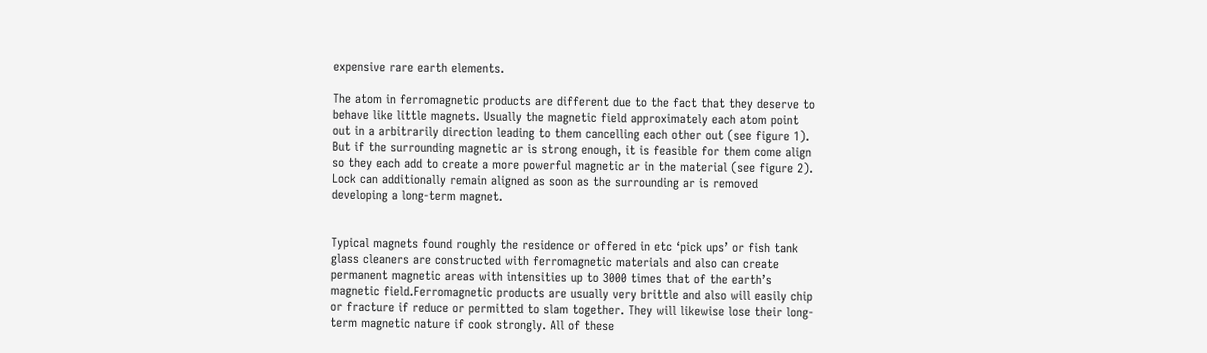expensive rare earth elements.

The atom in ferromagnetic products are different due to the fact that they deserve to behave like little magnets. Usually the magnetic field approximately each atom point out in a arbitrarily direction leading to them cancelling each other out (see figure 1). But if the surrounding magnetic ar is strong enough, it is feasible for them come align so they each add to create a more powerful magnetic ar in the material (see figure 2). Lock can additionally remain aligned as soon as the surrounding ar is removed developing a long-term magnet.


Typical magnets found roughly the residence or offered in etc ‘pick ups’ or fish tank glass cleaners are constructed with ferromagnetic materials and also can create permanent magnetic areas with intensities up to 3000 times that of the earth’s magnetic field.Ferromagnetic products are usually very brittle and also will easily chip or fracture if reduce or permitted to slam together. They will likewise lose their long-term magnetic nature if cook strongly. All of these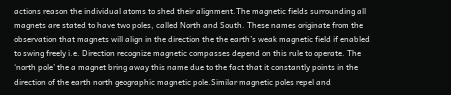actions reason the individual atoms to shed their alignment.The magnetic fields surrounding all magnets are stated to have two poles, called North and South. These names originate from the observation that magnets will align in the direction the the earth’s weak magnetic field if enabled to swing freely i.e. Direction recognize magnetic compasses depend on this rule to operate. The ‘north pole’ the a magnet bring away this name due to the fact that it constantly points in the direction of the earth north geographic magnetic pole.Similar magnetic poles repel and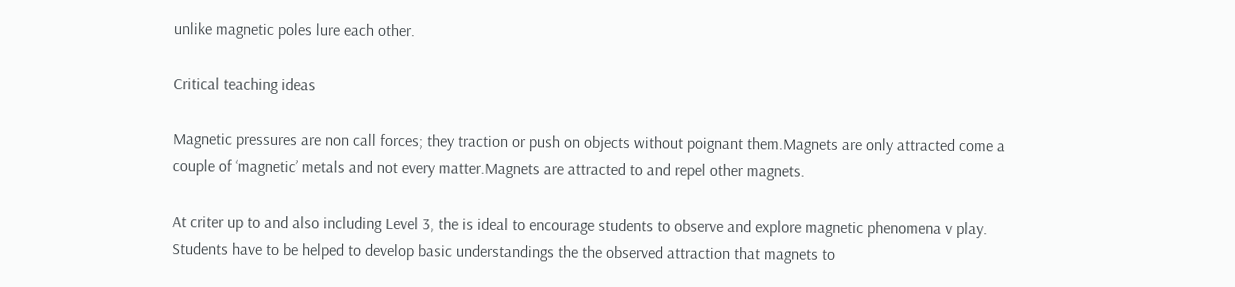unlike magnetic poles lure each other.

Critical teaching ideas

Magnetic pressures are non call forces; they traction or push on objects without poignant them.Magnets are only attracted come a couple of ‘magnetic’ metals and not every matter.Magnets are attracted to and repel other magnets.

At criter up to and also including Level 3, the is ideal to encourage students to observe and explore magnetic phenomena v play. Students have to be helped to develop basic understandings the the observed attraction that magnets to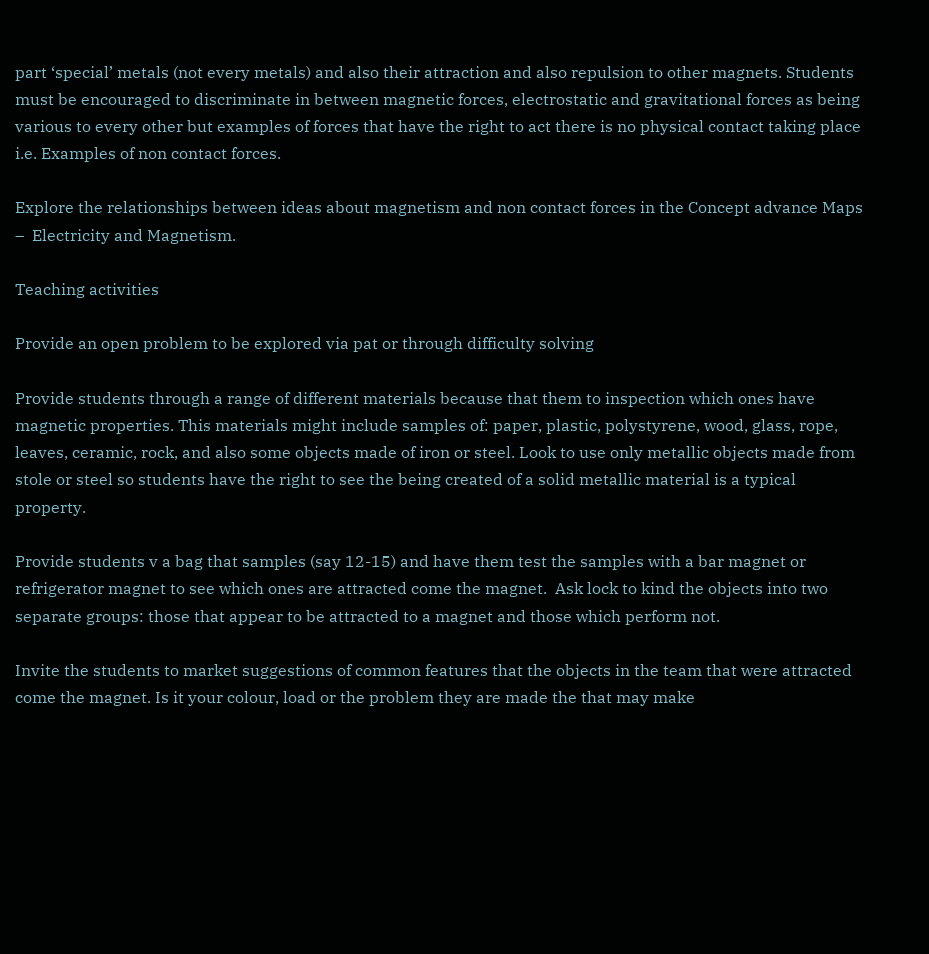part ‘special’ metals (not every metals) and also their attraction and also repulsion to other magnets. Students must be encouraged to discriminate in between magnetic forces, electrostatic and gravitational forces as being various to every other but examples of forces that have the right to act there is no physical contact taking place i.e. Examples of non contact forces.

Explore the relationships between ideas about magnetism and non contact forces in the Concept advance Maps –  Electricity and Magnetism.

Teaching activities

Provide an open problem to be explored via pat or through difficulty solving

Provide students through a range of different materials because that them to inspection which ones have magnetic properties. This materials might include samples of: paper, plastic, polystyrene, wood, glass, rope, leaves, ceramic, rock, and also some objects made of iron or steel. Look to use only metallic objects made from stole or steel so students have the right to see the being created of a solid metallic material is a typical property.

Provide students v a bag that samples (say 12-15) and have them test the samples with a bar magnet or refrigerator magnet to see which ones are attracted come the magnet.  Ask lock to kind the objects into two separate groups: those that appear to be attracted to a magnet and those which perform not.

Invite the students to market suggestions of common features that the objects in the team that were attracted come the magnet. Is it your colour, load or the problem they are made the that may make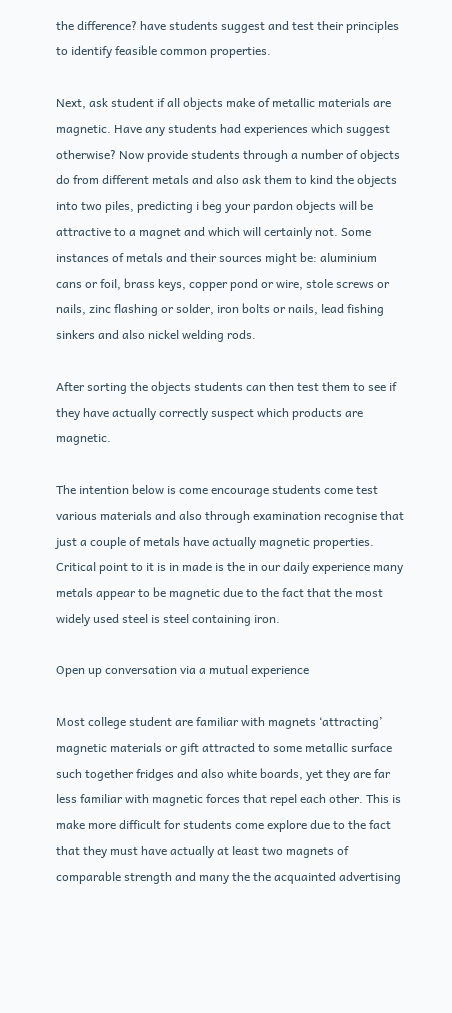the difference? have students suggest and test their principles to identify feasible common properties.

Next, ask student if all objects make of metallic materials are magnetic. Have any students had experiences which suggest otherwise? Now provide students through a number of objects do from different metals and also ask them to kind the objects into two piles, predicting i beg your pardon objects will be attractive to a magnet and which will certainly not. Some instances of metals and their sources might be: aluminium cans or foil, brass keys, copper pond or wire, stole screws or nails, zinc flashing or solder, iron bolts or nails, lead fishing sinkers and also nickel welding rods.

After sorting the objects students can then test them to see if they have actually correctly suspect which products are magnetic.

The intention below is come encourage students come test various materials and also through examination recognise that just a couple of metals have actually magnetic properties. Critical point to it is in made is the in our daily experience many metals appear to be magnetic due to the fact that the most widely used steel is steel containing iron.

Open up conversation via a mutual experience

Most college student are familiar with magnets ‘attracting’ magnetic materials or gift attracted to some metallic surface such together fridges and also white boards, yet they are far less familiar with magnetic forces that repel each other. This is make more difficult for students come explore due to the fact that they must have actually at least two magnets of comparable strength and many the the acquainted advertising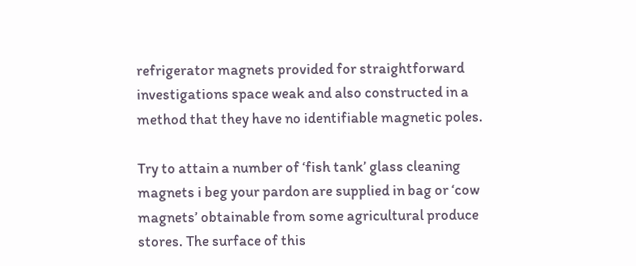refrigerator magnets provided for straightforward investigations space weak and also constructed in a method that they have no identifiable magnetic poles.

Try to attain a number of ‘fish tank’ glass cleaning magnets i beg your pardon are supplied in bag or ‘cow magnets’ obtainable from some agricultural produce stores. The surface of this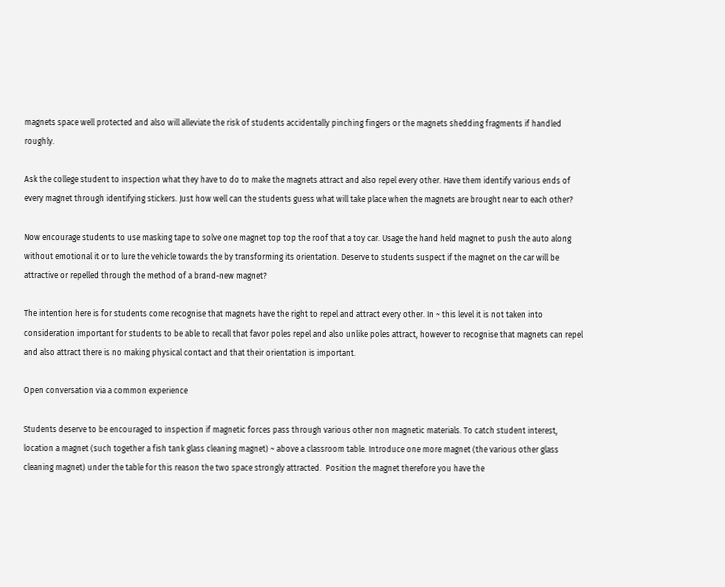magnets space well protected and also will alleviate the risk of students accidentally pinching fingers or the magnets shedding fragments if handled roughly.

Ask the college student to inspection what they have to do to make the magnets attract and also repel every other. Have them identify various ends of every magnet through identifying stickers. Just how well can the students guess what will take place when the magnets are brought near to each other?

Now encourage students to use masking tape to solve one magnet top top the roof that a toy car. Usage the hand held magnet to push the auto along without emotional it or to lure the vehicle towards the by transforming its orientation. Deserve to students suspect if the magnet on the car will be attractive or repelled through the method of a brand-new magnet?

The intention here is for students come recognise that magnets have the right to repel and attract every other. In ~ this level it is not taken into consideration important for students to be able to recall that favor poles repel and also unlike poles attract, however to recognise that magnets can repel and also attract there is no making physical contact and that their orientation is important.

Open conversation via a common experience

Students deserve to be encouraged to inspection if magnetic forces pass through various other non magnetic materials. To catch student interest, location a magnet (such together a fish tank glass cleaning magnet) ~ above a classroom table. Introduce one more magnet (the various other glass cleaning magnet) under the table for this reason the two space strongly attracted.  Position the magnet therefore you have the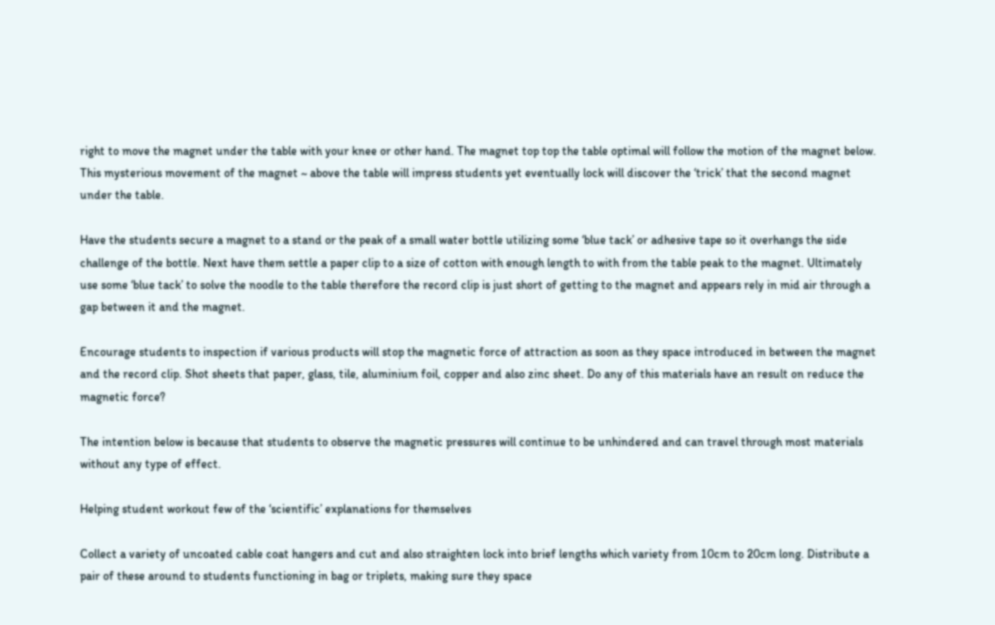right to move the magnet under the table with your knee or other hand. The magnet top top the table optimal will follow the motion of the magnet below. This mysterious movement of the magnet ~ above the table will impress students yet eventually lock will discover the ‘trick’ that the second magnet under the table.

Have the students secure a magnet to a stand or the peak of a small water bottle utilizing some ‘blue tack’ or adhesive tape so it overhangs the side challenge of the bottle. Next have them settle a paper clip to a size of cotton with enough length to with from the table peak to the magnet. Ultimately use some ‘blue tack’ to solve the noodle to the table therefore the record clip is just short of getting to the magnet and appears rely in mid air through a gap between it and the magnet.

Encourage students to inspection if various products will stop the magnetic force of attraction as soon as they space introduced in between the magnet and the record clip. Shot sheets that paper, glass, tile, aluminium foil, copper and also zinc sheet. Do any of this materials have an result on reduce the magnetic force?

The intention below is because that students to observe the magnetic pressures will continue to be unhindered and can travel through most materials without any type of effect.

Helping student workout few of the ‘scientific’ explanations for themselves

Collect a variety of uncoated cable coat hangers and cut and also straighten lock into brief lengths which variety from 10cm to 20cm long. Distribute a pair of these around to students functioning in bag or triplets, making sure they space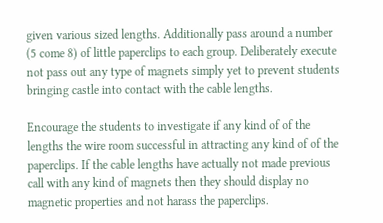given various sized lengths. Additionally pass around a number (5 come 8) of little paperclips to each group. Deliberately execute not pass out any type of magnets simply yet to prevent students bringing castle into contact with the cable lengths.

Encourage the students to investigate if any kind of of the lengths the wire room successful in attracting any kind of of the paperclips. If the cable lengths have actually not made previous call with any kind of magnets then they should display no magnetic properties and not harass the paperclips.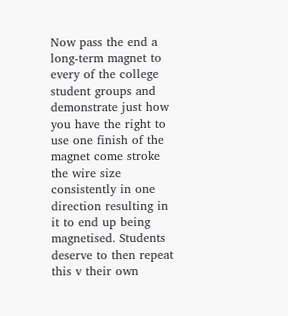Now pass the end a long-term magnet to every of the college student groups and demonstrate just how you have the right to use one finish of the magnet come stroke the wire size consistently in one direction resulting in it to end up being magnetised. Students deserve to then repeat this v their own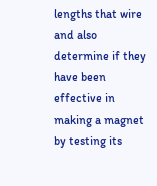lengths that wire and also determine if they have been effective in making a magnet by testing its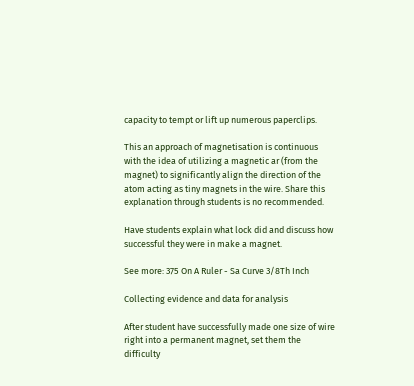capacity to tempt or lift up numerous paperclips.

This an approach of magnetisation is continuous with the idea of utilizing a magnetic ar (from the magnet) to significantly align the direction of the atom acting as tiny magnets in the wire. Share this explanation through students is no recommended.

Have students explain what lock did and discuss how successful they were in make a magnet.

See more: 375 On A Ruler - Sa Curve 3/8Th Inch

Collecting evidence and data for analysis

After student have successfully made one size of wire right into a permanent magnet, set them the difficulty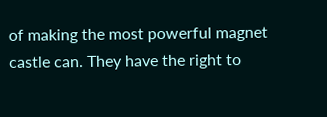of making the most powerful magnet castle can. They have the right to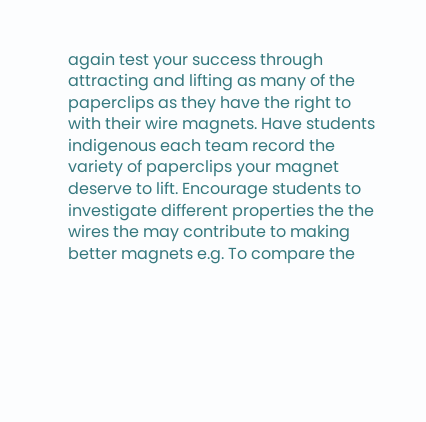again test your success through attracting and lifting as many of the paperclips as they have the right to with their wire magnets. Have students indigenous each team record the variety of paperclips your magnet deserve to lift. Encourage students to investigate different properties the the wires the may contribute to making better magnets e.g. To compare the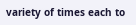variety of times each to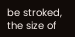be stroked, the size of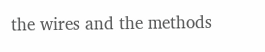the wires and the methods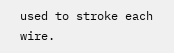used to stroke each wire.